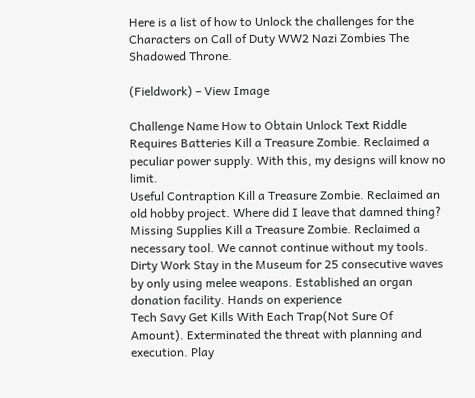Here is a list of how to Unlock the challenges for the Characters on Call of Duty WW2 Nazi Zombies The Shadowed Throne.

(Fieldwork) – View Image

Challenge Name How to Obtain Unlock Text Riddle
Requires Batteries Kill a Treasure Zombie. Reclaimed a peculiar power supply. With this, my designs will know no limit.
Useful Contraption Kill a Treasure Zombie. Reclaimed an old hobby project. Where did I leave that damned thing?
Missing Supplies Kill a Treasure Zombie. Reclaimed a necessary tool. We cannot continue without my tools.
Dirty Work Stay in the Museum for 25 consecutive waves by only using melee weapons. Established an organ donation facility. Hands on experience
Tech Savy Get Kills With Each Trap(Not Sure Of Amount). Exterminated the threat with planning and execution. Play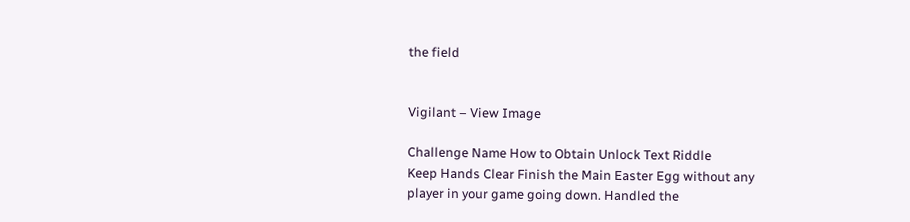the field


Vigilant – View Image

Challenge Name How to Obtain Unlock Text Riddle
Keep Hands Clear Finish the Main Easter Egg without any player in your game going down. Handled the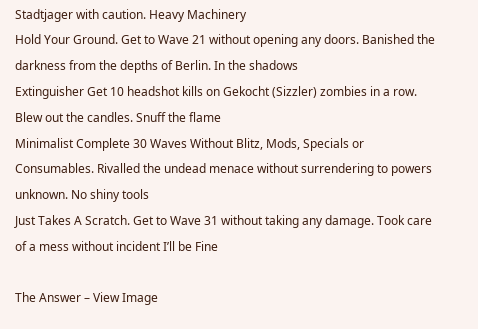Stadtjager with caution. Heavy Machinery
Hold Your Ground. Get to Wave 21 without opening any doors. Banished the darkness from the depths of Berlin. In the shadows
Extinguisher Get 10 headshot kills on Gekocht (Sizzler) zombies in a row. Blew out the candles. Snuff the flame
Minimalist Complete 30 Waves Without Blitz, Mods, Specials or Consumables. Rivalled the undead menace without surrendering to powers unknown. No shiny tools
Just Takes A Scratch. Get to Wave 31 without taking any damage. Took care of a mess without incident I’ll be Fine

The Answer – View Image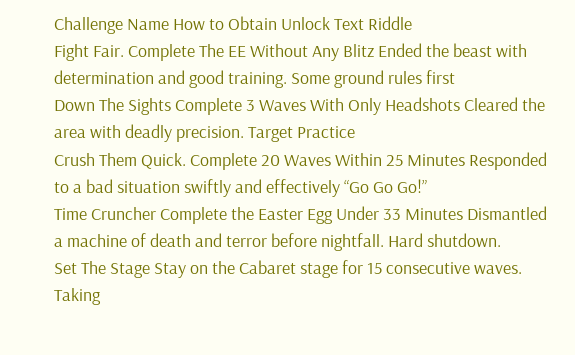Challenge Name How to Obtain Unlock Text Riddle
Fight Fair. Complete The EE Without Any Blitz Ended the beast with determination and good training. Some ground rules first
Down The Sights Complete 3 Waves With Only Headshots Cleared the area with deadly precision. Target Practice
Crush Them Quick. Complete 20 Waves Within 25 Minutes Responded to a bad situation swiftly and effectively “Go Go Go!”
Time Cruncher Complete the Easter Egg Under 33 Minutes Dismantled a machine of death and terror before nightfall. Hard shutdown.
Set The Stage Stay on the Cabaret stage for 15 consecutive waves. Taking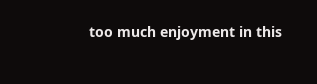too much enjoyment in this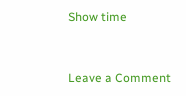Show time


Leave a Comment